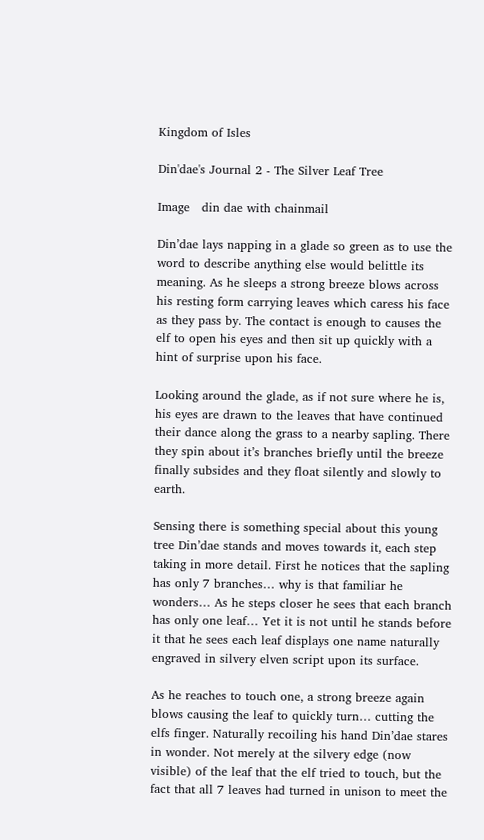Kingdom of Isles

Din'dae's Journal 2 - The Silver Leaf Tree

Image   din dae with chainmail

Din’dae lays napping in a glade so green as to use the word to describe anything else would belittle its meaning. As he sleeps a strong breeze blows across his resting form carrying leaves which caress his face as they pass by. The contact is enough to causes the elf to open his eyes and then sit up quickly with a hint of surprise upon his face.

Looking around the glade, as if not sure where he is, his eyes are drawn to the leaves that have continued their dance along the grass to a nearby sapling. There they spin about it’s branches briefly until the breeze finally subsides and they float silently and slowly to earth.

Sensing there is something special about this young tree Din’dae stands and moves towards it, each step taking in more detail. First he notices that the sapling has only 7 branches… why is that familiar he wonders… As he steps closer he sees that each branch has only one leaf… Yet it is not until he stands before it that he sees each leaf displays one name naturally engraved in silvery elven script upon its surface.

As he reaches to touch one, a strong breeze again blows causing the leaf to quickly turn… cutting the elfs finger. Naturally recoiling his hand Din’dae stares in wonder. Not merely at the silvery edge (now visible) of the leaf that the elf tried to touch, but the fact that all 7 leaves had turned in unison to meet the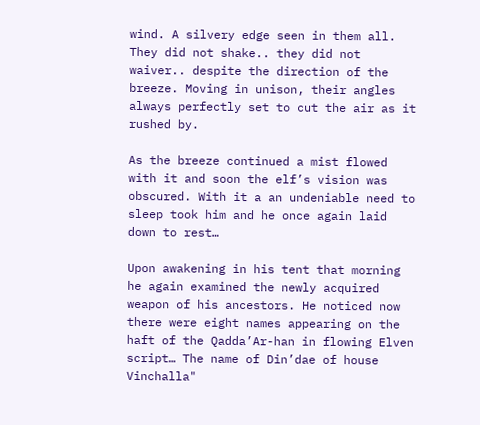wind. A silvery edge seen in them all. They did not shake.. they did not waiver.. despite the direction of the breeze. Moving in unison, their angles always perfectly set to cut the air as it rushed by.

As the breeze continued a mist flowed with it and soon the elf’s vision was obscured. With it a an undeniable need to sleep took him and he once again laid down to rest…

Upon awakening in his tent that morning he again examined the newly acquired weapon of his ancestors. He noticed now there were eight names appearing on the haft of the Qadda’Ar-han in flowing Elven script… The name of Din’dae of house Vinchalla"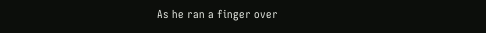As he ran a finger over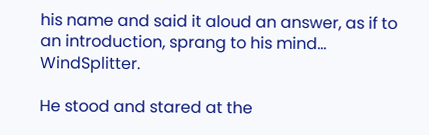his name and said it aloud an answer, as if to an introduction, sprang to his mind… WindSplitter.

He stood and stared at the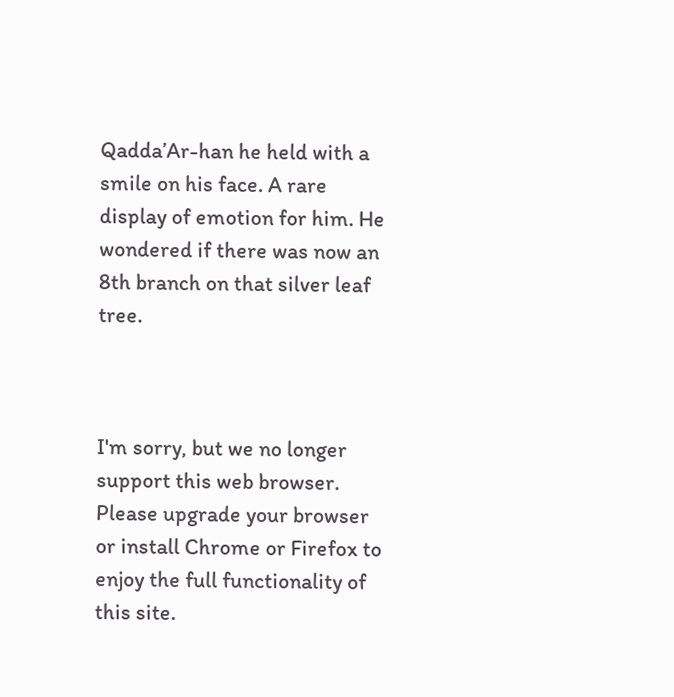Qadda’Ar-han he held with a smile on his face. A rare display of emotion for him. He wondered if there was now an 8th branch on that silver leaf tree.



I'm sorry, but we no longer support this web browser. Please upgrade your browser or install Chrome or Firefox to enjoy the full functionality of this site.